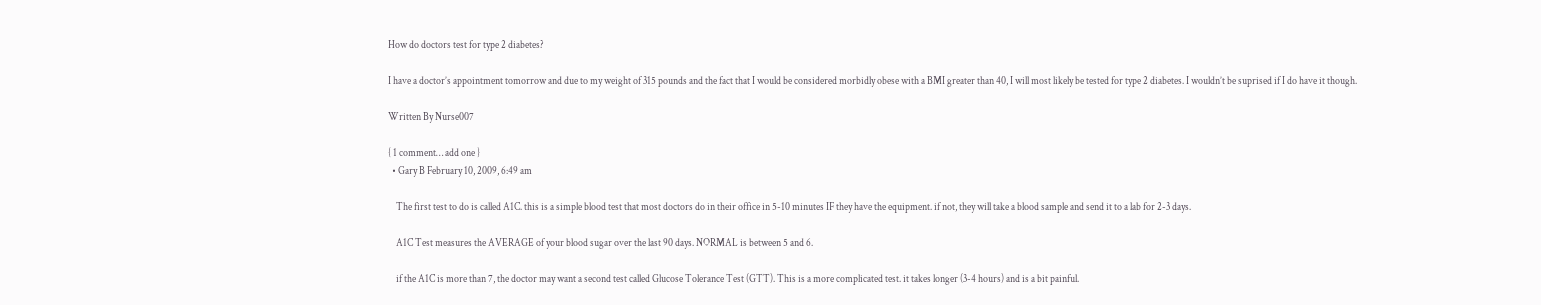How do doctors test for type 2 diabetes?

I have a doctor’s appointment tomorrow and due to my weight of 315 pounds and the fact that I would be considered morbidly obese with a BMI greater than 40, I will most likely be tested for type 2 diabetes. I wouldn’t be suprised if I do have it though.

Written By Nurse007

{ 1 comment… add one }
  • Gary B February 10, 2009, 6:49 am

    The first test to do is called A1C. this is a simple blood test that most doctors do in their office in 5-10 minutes IF they have the equipment. if not, they will take a blood sample and send it to a lab for 2-3 days.

    A1C Test measures the AVERAGE of your blood sugar over the last 90 days. NORMAL is between 5 and 6.

    if the A1C is more than 7, the doctor may want a second test called Glucose Tolerance Test (GTT). This is a more complicated test. it takes longer (3-4 hours) and is a bit painful.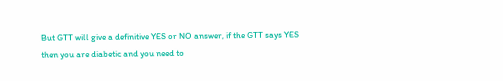But GTT will give a definitive YES or NO answer, if the GTT says YES then you are diabetic and you need to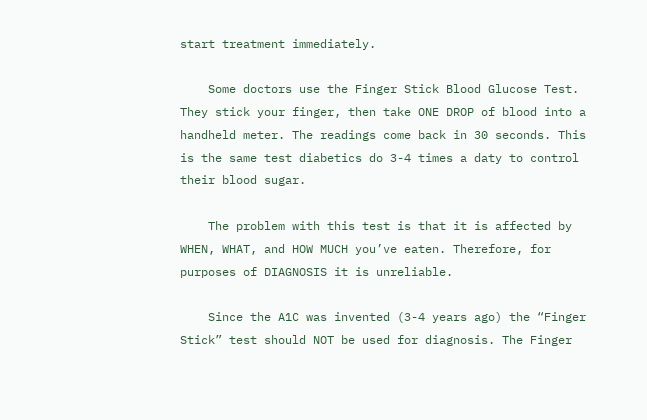start treatment immediately.

    Some doctors use the Finger Stick Blood Glucose Test. They stick your finger, then take ONE DROP of blood into a handheld meter. The readings come back in 30 seconds. This is the same test diabetics do 3-4 times a daty to control their blood sugar.

    The problem with this test is that it is affected by WHEN, WHAT, and HOW MUCH you’ve eaten. Therefore, for purposes of DIAGNOSIS it is unreliable.

    Since the A1C was invented (3-4 years ago) the “Finger Stick” test should NOT be used for diagnosis. The Finger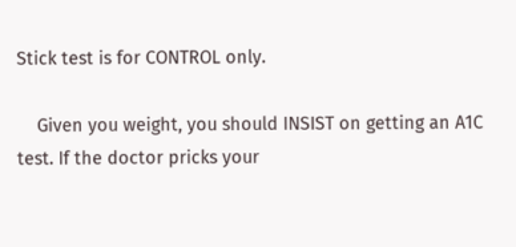Stick test is for CONTROL only.

    Given you weight, you should INSIST on getting an A1C test. If the doctor pricks your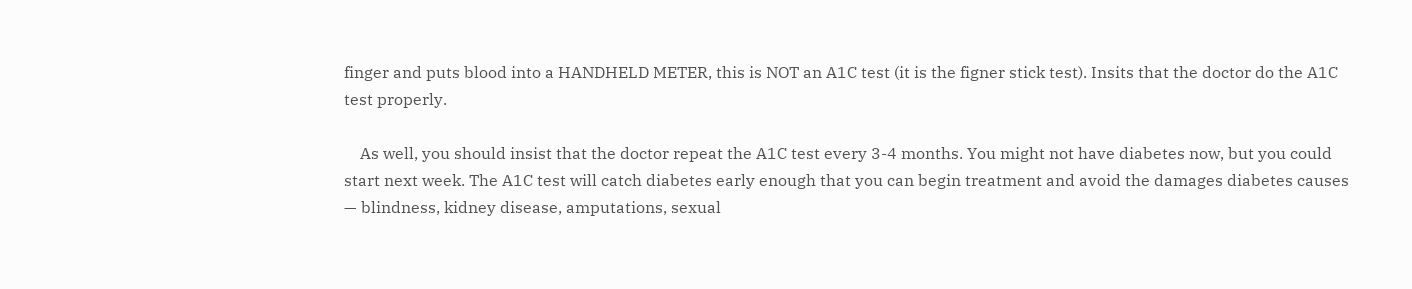finger and puts blood into a HANDHELD METER, this is NOT an A1C test (it is the figner stick test). Insits that the doctor do the A1C test properly.

    As well, you should insist that the doctor repeat the A1C test every 3-4 months. You might not have diabetes now, but you could start next week. The A1C test will catch diabetes early enough that you can begin treatment and avoid the damages diabetes causes — blindness, kidney disease, amputations, sexual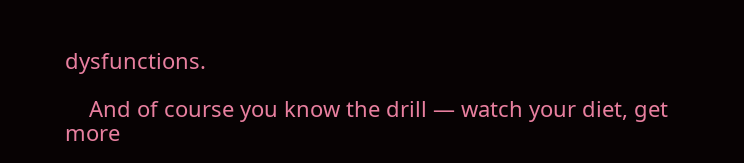dysfunctions.

    And of course you know the drill — watch your diet, get more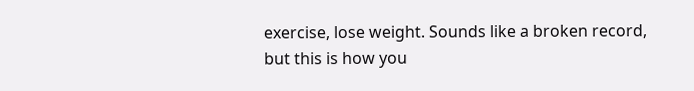exercise, lose weight. Sounds like a broken record, but this is how you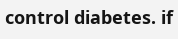control diabetes. if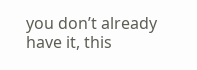you don’t already have it, this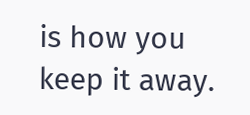is how you keep it away.